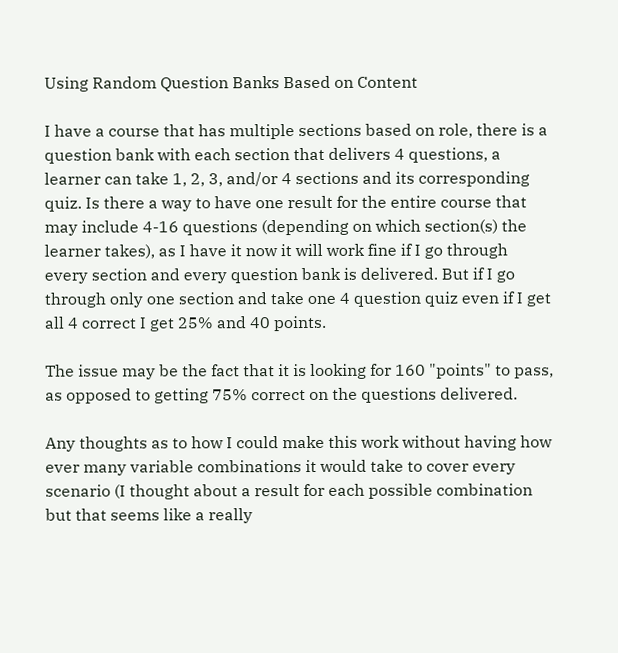Using Random Question Banks Based on Content

I have a course that has multiple sections based on role, there is a question bank with each section that delivers 4 questions, a learner can take 1, 2, 3, and/or 4 sections and its corresponding quiz. Is there a way to have one result for the entire course that may include 4-16 questions (depending on which section(s) the learner takes), as I have it now it will work fine if I go through every section and every question bank is delivered. But if I go through only one section and take one 4 question quiz even if I get all 4 correct I get 25% and 40 points.

The issue may be the fact that it is looking for 160 "points" to pass, as opposed to getting 75% correct on the questions delivered.

Any thoughts as to how I could make this work without having how ever many variable combinations it would take to cover every scenario (I thought about a result for each possible combination but that seems like a really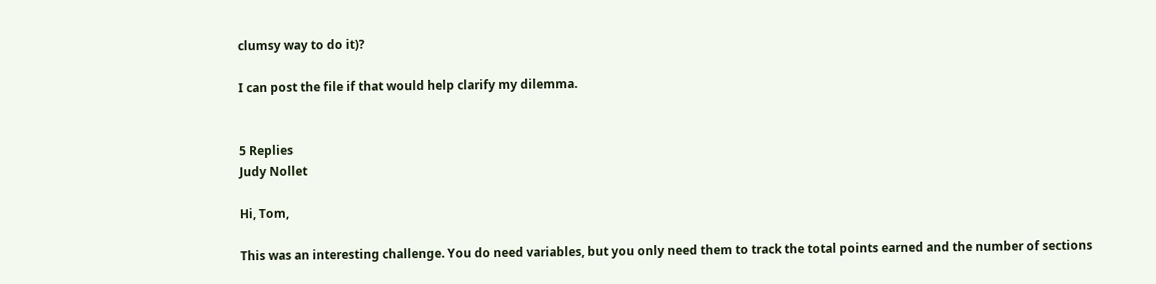clumsy way to do it)?

I can post the file if that would help clarify my dilemma.


5 Replies
Judy Nollet

Hi, Tom,

This was an interesting challenge. You do need variables, but you only need them to track the total points earned and the number of sections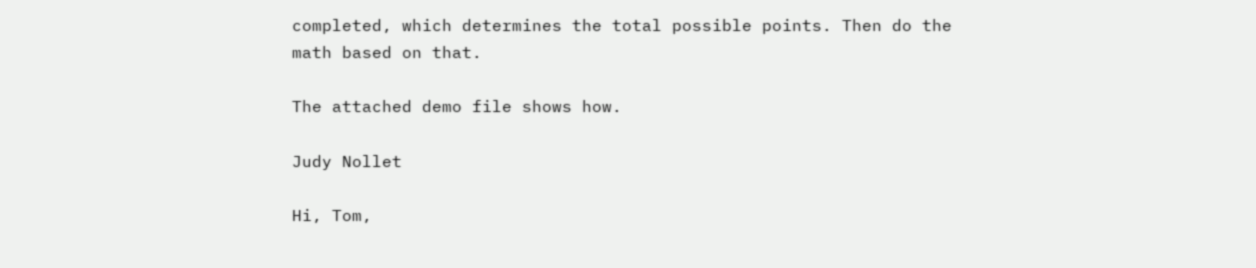completed, which determines the total possible points. Then do the math based on that.

The attached demo file shows how.

Judy Nollet

Hi, Tom,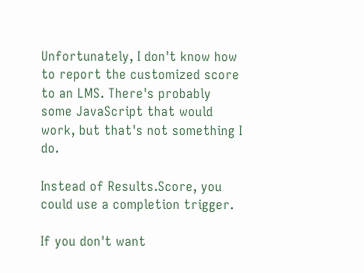Unfortunately, I don't know how to report the customized score to an LMS. There's probably some JavaScript that would work, but that's not something I do.

Instead of Results.Score, you could use a completion trigger.

If you don't want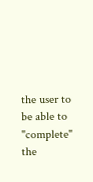the user to be able to "complete" the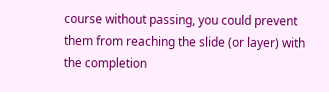course without passing, you could prevent them from reaching the slide (or layer) with the completion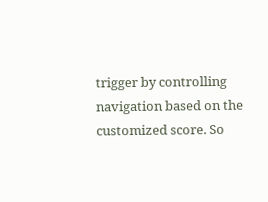trigger by controlling navigation based on the customized score. So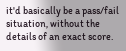it'd basically be a pass/fail situation, without the details of an exact score.